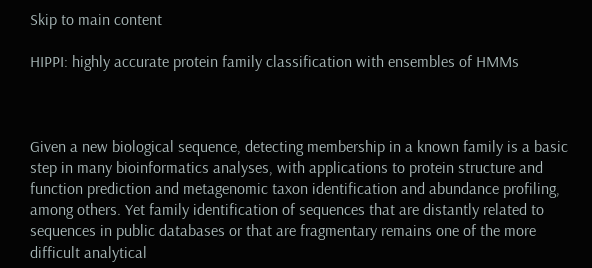Skip to main content

HIPPI: highly accurate protein family classification with ensembles of HMMs



Given a new biological sequence, detecting membership in a known family is a basic step in many bioinformatics analyses, with applications to protein structure and function prediction and metagenomic taxon identification and abundance profiling, among others. Yet family identification of sequences that are distantly related to sequences in public databases or that are fragmentary remains one of the more difficult analytical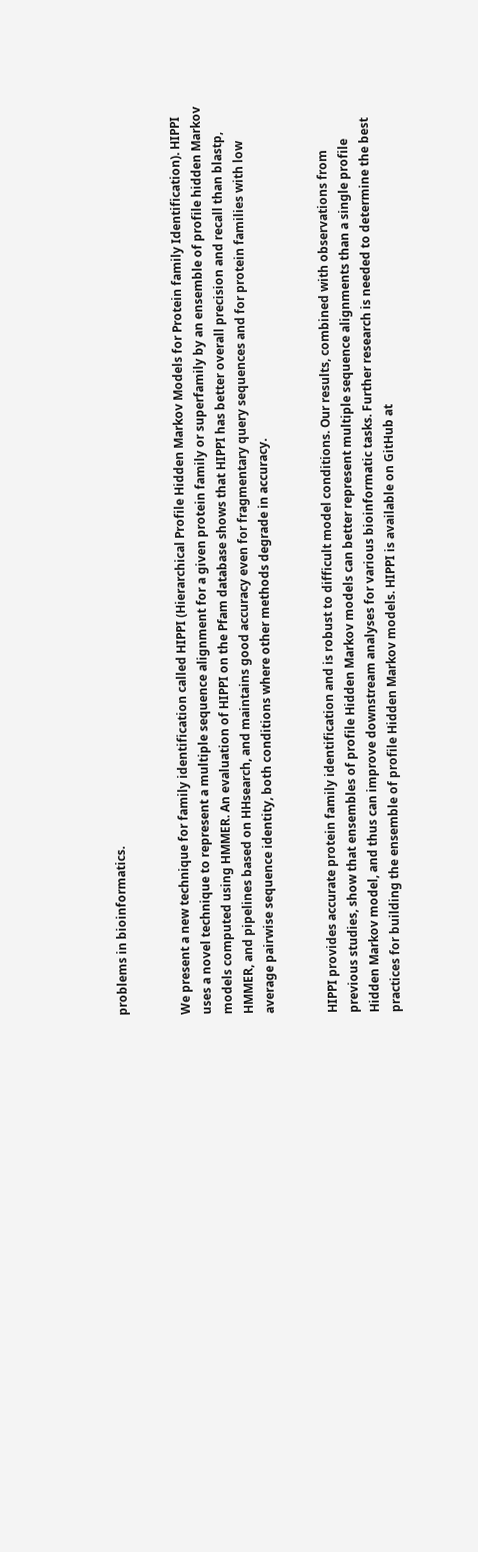problems in bioinformatics.


We present a new technique for family identification called HIPPI (Hierarchical Profile Hidden Markov Models for Protein family Identification). HIPPI uses a novel technique to represent a multiple sequence alignment for a given protein family or superfamily by an ensemble of profile hidden Markov models computed using HMMER. An evaluation of HIPPI on the Pfam database shows that HIPPI has better overall precision and recall than blastp, HMMER, and pipelines based on HHsearch, and maintains good accuracy even for fragmentary query sequences and for protein families with low average pairwise sequence identity, both conditions where other methods degrade in accuracy.


HIPPI provides accurate protein family identification and is robust to difficult model conditions. Our results, combined with observations from previous studies, show that ensembles of profile Hidden Markov models can better represent multiple sequence alignments than a single profile Hidden Markov model, and thus can improve downstream analyses for various bioinformatic tasks. Further research is needed to determine the best practices for building the ensemble of profile Hidden Markov models. HIPPI is available on GitHub at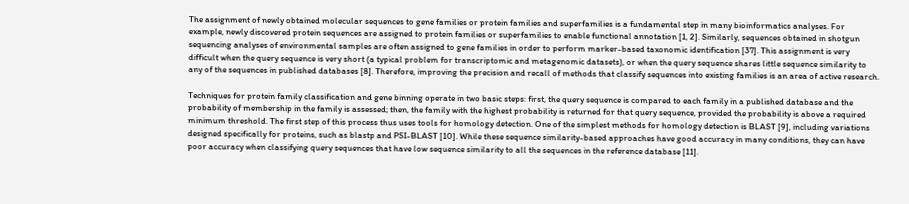The assignment of newly obtained molecular sequences to gene families or protein families and superfamilies is a fundamental step in many bioinformatics analyses. For example, newly discovered protein sequences are assigned to protein families or superfamilies to enable functional annotation [1, 2]. Similarly, sequences obtained in shotgun sequencing analyses of environmental samples are often assigned to gene families in order to perform marker-based taxonomic identification [37]. This assignment is very difficult when the query sequence is very short (a typical problem for transcriptomic and metagenomic datasets), or when the query sequence shares little sequence similarity to any of the sequences in published databases [8]. Therefore, improving the precision and recall of methods that classify sequences into existing families is an area of active research.

Techniques for protein family classification and gene binning operate in two basic steps: first, the query sequence is compared to each family in a published database and the probability of membership in the family is assessed; then, the family with the highest probability is returned for that query sequence, provided the probability is above a required minimum threshold. The first step of this process thus uses tools for homology detection. One of the simplest methods for homology detection is BLAST [9], including variations designed specifically for proteins, such as blastp and PSI-BLAST [10]. While these sequence similarity-based approaches have good accuracy in many conditions, they can have poor accuracy when classifying query sequences that have low sequence similarity to all the sequences in the reference database [11].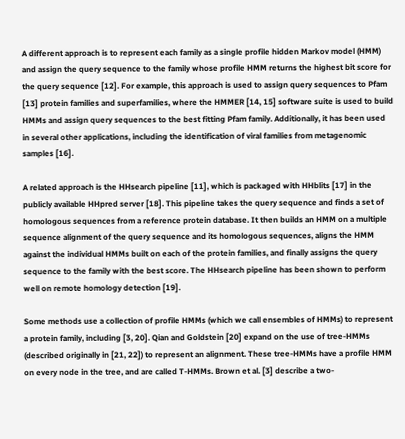A different approach is to represent each family as a single profile hidden Markov model (HMM) and assign the query sequence to the family whose profile HMM returns the highest bit score for the query sequence [12]. For example, this approach is used to assign query sequences to Pfam [13] protein families and superfamilies, where the HMMER [14, 15] software suite is used to build HMMs and assign query sequences to the best fitting Pfam family. Additionally, it has been used in several other applications, including the identification of viral families from metagenomic samples [16].

A related approach is the HHsearch pipeline [11], which is packaged with HHblits [17] in the publicly available HHpred server [18]. This pipeline takes the query sequence and finds a set of homologous sequences from a reference protein database. It then builds an HMM on a multiple sequence alignment of the query sequence and its homologous sequences, aligns the HMM against the individual HMMs built on each of the protein families, and finally assigns the query sequence to the family with the best score. The HHsearch pipeline has been shown to perform well on remote homology detection [19].

Some methods use a collection of profile HMMs (which we call ensembles of HMMs) to represent a protein family, including [3, 20]. Qian and Goldstein [20] expand on the use of tree-HMMs (described originally in [21, 22]) to represent an alignment. These tree-HMMs have a profile HMM on every node in the tree, and are called T-HMMs. Brown et al. [3] describe a two-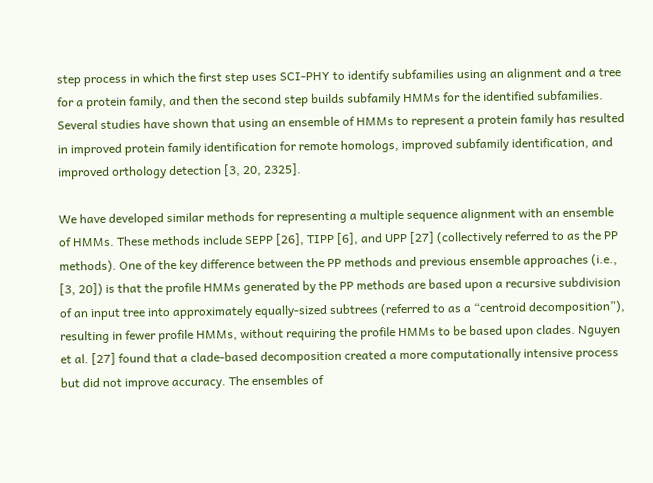step process in which the first step uses SCI-PHY to identify subfamilies using an alignment and a tree for a protein family, and then the second step builds subfamily HMMs for the identified subfamilies. Several studies have shown that using an ensemble of HMMs to represent a protein family has resulted in improved protein family identification for remote homologs, improved subfamily identification, and improved orthology detection [3, 20, 2325].

We have developed similar methods for representing a multiple sequence alignment with an ensemble of HMMs. These methods include SEPP [26], TIPP [6], and UPP [27] (collectively referred to as the PP methods). One of the key difference between the PP methods and previous ensemble approaches (i.e., [3, 20]) is that the profile HMMs generated by the PP methods are based upon a recursive subdivision of an input tree into approximately equally-sized subtrees (referred to as a “centroid decomposition”), resulting in fewer profile HMMs, without requiring the profile HMMs to be based upon clades. Nguyen et al. [27] found that a clade-based decomposition created a more computationally intensive process but did not improve accuracy. The ensembles of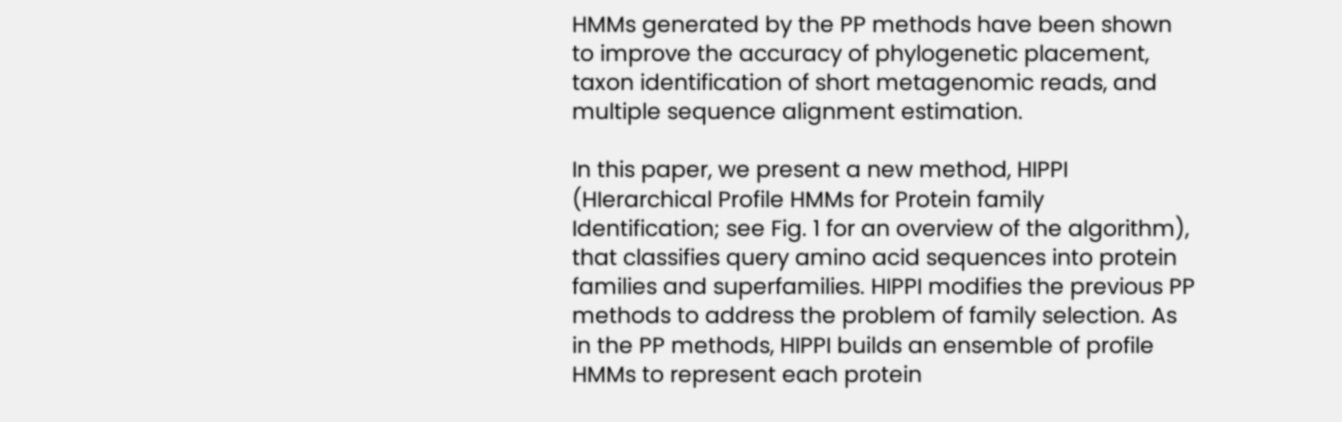HMMs generated by the PP methods have been shown to improve the accuracy of phylogenetic placement, taxon identification of short metagenomic reads, and multiple sequence alignment estimation.

In this paper, we present a new method, HIPPI (HIerarchical Profile HMMs for Protein family Identification; see Fig. 1 for an overview of the algorithm), that classifies query amino acid sequences into protein families and superfamilies. HIPPI modifies the previous PP methods to address the problem of family selection. As in the PP methods, HIPPI builds an ensemble of profile HMMs to represent each protein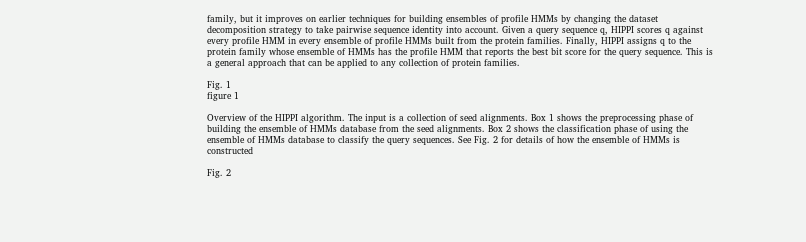family, but it improves on earlier techniques for building ensembles of profile HMMs by changing the dataset decomposition strategy to take pairwise sequence identity into account. Given a query sequence q, HIPPI scores q against every profile HMM in every ensemble of profile HMMs built from the protein families. Finally, HIPPI assigns q to the protein family whose ensemble of HMMs has the profile HMM that reports the best bit score for the query sequence. This is a general approach that can be applied to any collection of protein families.

Fig. 1
figure 1

Overview of the HIPPI algorithm. The input is a collection of seed alignments. Box 1 shows the preprocessing phase of building the ensemble of HMMs database from the seed alignments. Box 2 shows the classification phase of using the ensemble of HMMs database to classify the query sequences. See Fig. 2 for details of how the ensemble of HMMs is constructed

Fig. 2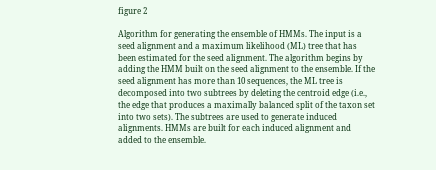figure 2

Algorithm for generating the ensemble of HMMs. The input is a seed alignment and a maximum likelihood (ML) tree that has been estimated for the seed alignment. The algorithm begins by adding the HMM built on the seed alignment to the ensemble. If the seed alignment has more than 10 sequences, the ML tree is decomposed into two subtrees by deleting the centroid edge (i.e., the edge that produces a maximally balanced split of the taxon set into two sets). The subtrees are used to generate induced alignments. HMMs are built for each induced alignment and added to the ensemble.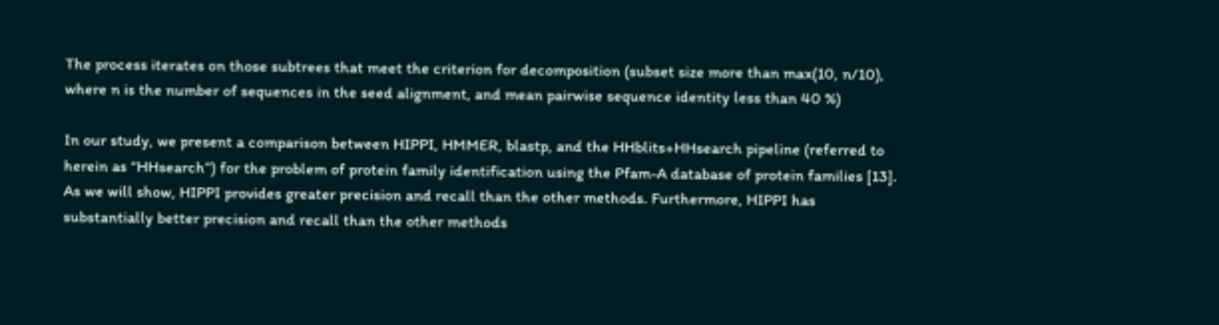The process iterates on those subtrees that meet the criterion for decomposition (subset size more than max(10, n/10), where n is the number of sequences in the seed alignment, and mean pairwise sequence identity less than 40 %)

In our study, we present a comparison between HIPPI, HMMER, blastp, and the HHblits+HHsearch pipeline (referred to herein as “HHsearch”) for the problem of protein family identification using the Pfam-A database of protein families [13]. As we will show, HIPPI provides greater precision and recall than the other methods. Furthermore, HIPPI has substantially better precision and recall than the other methods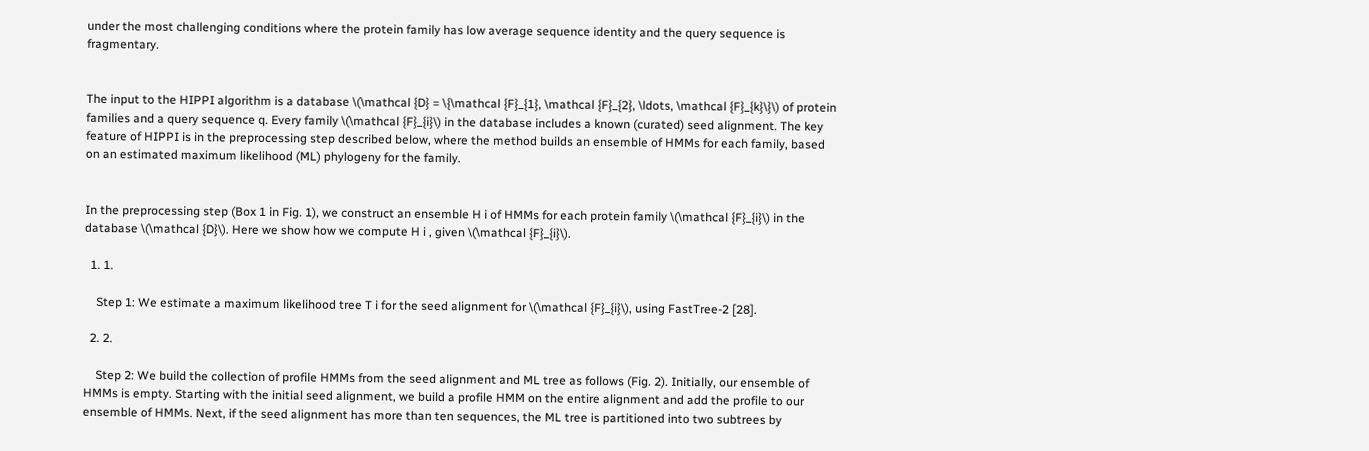under the most challenging conditions where the protein family has low average sequence identity and the query sequence is fragmentary.


The input to the HIPPI algorithm is a database \(\mathcal {D} = \{\mathcal {F}_{1}, \mathcal {F}_{2}, \ldots, \mathcal {F}_{k}\}\) of protein families and a query sequence q. Every family \(\mathcal {F}_{i}\) in the database includes a known (curated) seed alignment. The key feature of HIPPI is in the preprocessing step described below, where the method builds an ensemble of HMMs for each family, based on an estimated maximum likelihood (ML) phylogeny for the family.


In the preprocessing step (Box 1 in Fig. 1), we construct an ensemble H i of HMMs for each protein family \(\mathcal {F}_{i}\) in the database \(\mathcal {D}\). Here we show how we compute H i , given \(\mathcal {F}_{i}\).

  1. 1.

    Step 1: We estimate a maximum likelihood tree T i for the seed alignment for \(\mathcal {F}_{i}\), using FastTree-2 [28].

  2. 2.

    Step 2: We build the collection of profile HMMs from the seed alignment and ML tree as follows (Fig. 2). Initially, our ensemble of HMMs is empty. Starting with the initial seed alignment, we build a profile HMM on the entire alignment and add the profile to our ensemble of HMMs. Next, if the seed alignment has more than ten sequences, the ML tree is partitioned into two subtrees by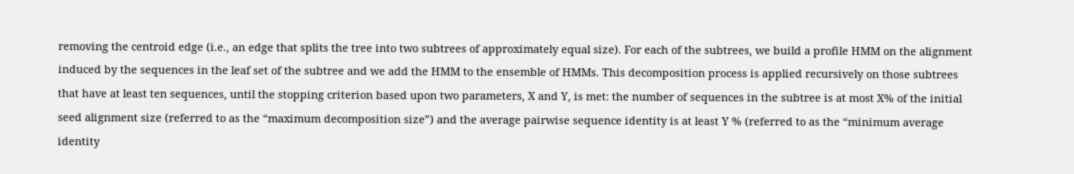removing the centroid edge (i.e., an edge that splits the tree into two subtrees of approximately equal size). For each of the subtrees, we build a profile HMM on the alignment induced by the sequences in the leaf set of the subtree and we add the HMM to the ensemble of HMMs. This decomposition process is applied recursively on those subtrees that have at least ten sequences, until the stopping criterion based upon two parameters, X and Y, is met: the number of sequences in the subtree is at most X% of the initial seed alignment size (referred to as the “maximum decomposition size”) and the average pairwise sequence identity is at least Y % (referred to as the “minimum average identity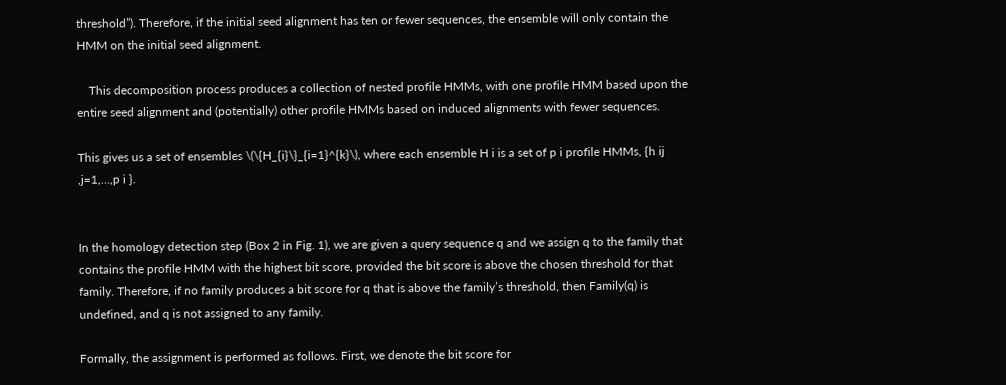threshold”). Therefore, if the initial seed alignment has ten or fewer sequences, the ensemble will only contain the HMM on the initial seed alignment.

    This decomposition process produces a collection of nested profile HMMs, with one profile HMM based upon the entire seed alignment and (potentially) other profile HMMs based on induced alignments with fewer sequences.

This gives us a set of ensembles \(\{H_{i}\}_{i=1}^{k}\), where each ensemble H i is a set of p i profile HMMs, {h ij ,j=1,…,p i }.


In the homology detection step (Box 2 in Fig. 1), we are given a query sequence q and we assign q to the family that contains the profile HMM with the highest bit score, provided the bit score is above the chosen threshold for that family. Therefore, if no family produces a bit score for q that is above the family’s threshold, then Family(q) is undefined, and q is not assigned to any family.

Formally, the assignment is performed as follows. First, we denote the bit score for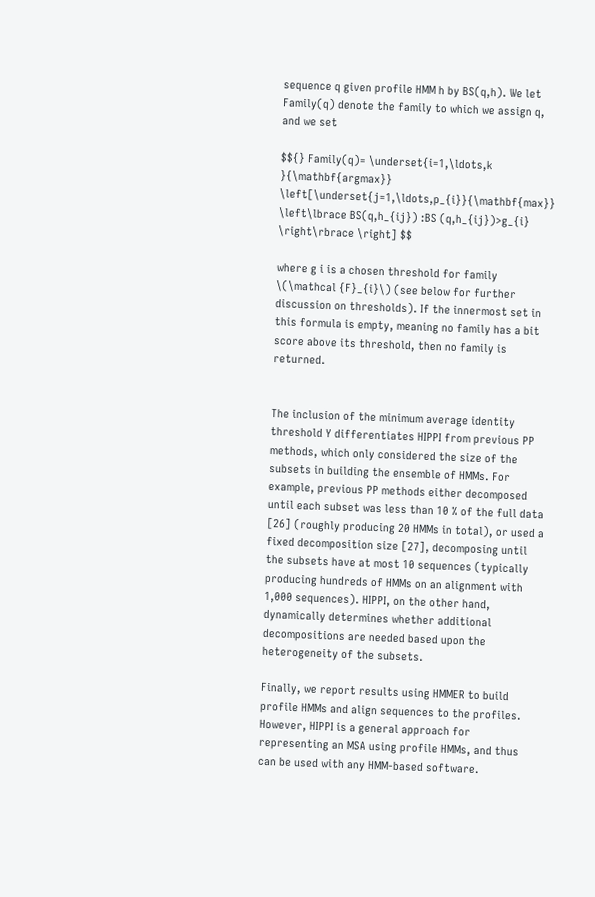sequence q given profile HMM h by BS(q,h). We let Family(q) denote the family to which we assign q, and we set

$${} Family(q)= \underset{i=1,\ldots,k }{\mathbf{argmax}} \left[\underset{j=1,\ldots,p_{i}}{\mathbf{max}} \left\lbrace BS(q,h_{ij}) :BS (q,h_{ij})>g_{i} \right\rbrace \right] $$

where g i is a chosen threshold for family \(\mathcal {F}_{i}\) (see below for further discussion on thresholds). If the innermost set in this formula is empty, meaning no family has a bit score above its threshold, then no family is returned.


The inclusion of the minimum average identity threshold Y differentiates HIPPI from previous PP methods, which only considered the size of the subsets in building the ensemble of HMMs. For example, previous PP methods either decomposed until each subset was less than 10 % of the full data [26] (roughly producing 20 HMMs in total), or used a fixed decomposition size [27], decomposing until the subsets have at most 10 sequences (typically producing hundreds of HMMs on an alignment with 1,000 sequences). HIPPI, on the other hand, dynamically determines whether additional decompositions are needed based upon the heterogeneity of the subsets.

Finally, we report results using HMMER to build profile HMMs and align sequences to the profiles. However, HIPPI is a general approach for representing an MSA using profile HMMs, and thus can be used with any HMM-based software.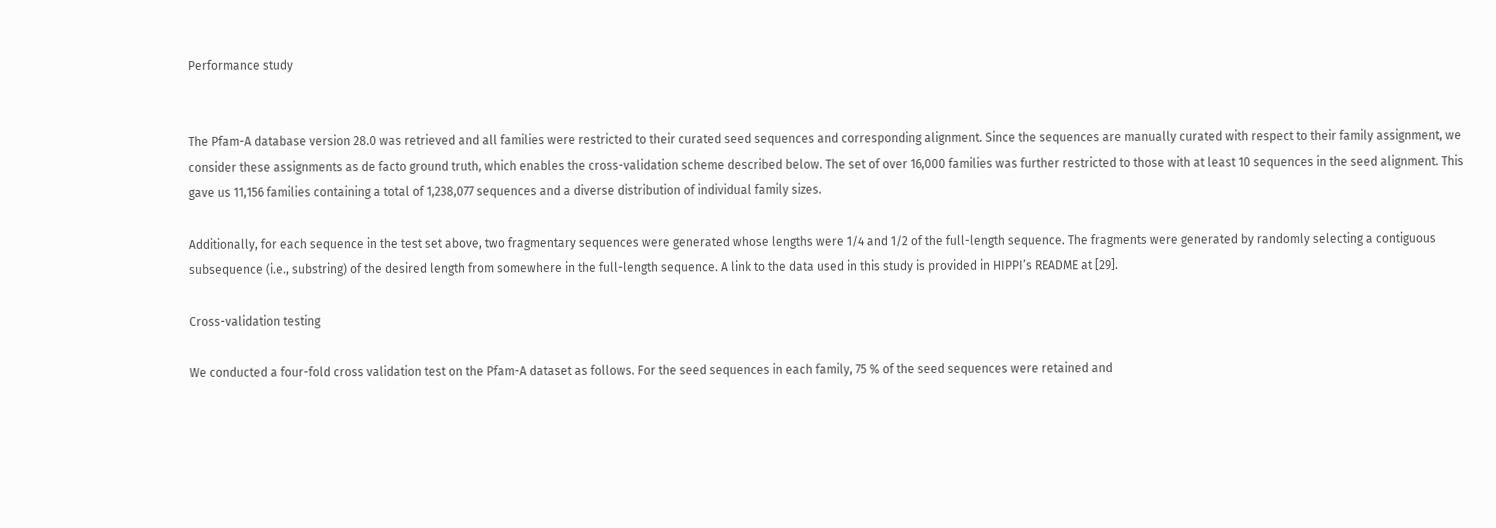Performance study


The Pfam-A database version 28.0 was retrieved and all families were restricted to their curated seed sequences and corresponding alignment. Since the sequences are manually curated with respect to their family assignment, we consider these assignments as de facto ground truth, which enables the cross-validation scheme described below. The set of over 16,000 families was further restricted to those with at least 10 sequences in the seed alignment. This gave us 11,156 families containing a total of 1,238,077 sequences and a diverse distribution of individual family sizes.

Additionally, for each sequence in the test set above, two fragmentary sequences were generated whose lengths were 1/4 and 1/2 of the full-length sequence. The fragments were generated by randomly selecting a contiguous subsequence (i.e., substring) of the desired length from somewhere in the full-length sequence. A link to the data used in this study is provided in HIPPI’s README at [29].

Cross-validation testing

We conducted a four-fold cross validation test on the Pfam-A dataset as follows. For the seed sequences in each family, 75 % of the seed sequences were retained and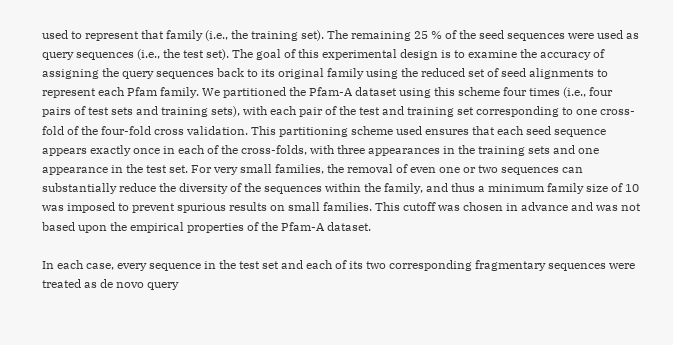used to represent that family (i.e., the training set). The remaining 25 % of the seed sequences were used as query sequences (i.e., the test set). The goal of this experimental design is to examine the accuracy of assigning the query sequences back to its original family using the reduced set of seed alignments to represent each Pfam family. We partitioned the Pfam-A dataset using this scheme four times (i.e., four pairs of test sets and training sets), with each pair of the test and training set corresponding to one cross-fold of the four-fold cross validation. This partitioning scheme used ensures that each seed sequence appears exactly once in each of the cross-folds, with three appearances in the training sets and one appearance in the test set. For very small families, the removal of even one or two sequences can substantially reduce the diversity of the sequences within the family, and thus a minimum family size of 10 was imposed to prevent spurious results on small families. This cutoff was chosen in advance and was not based upon the empirical properties of the Pfam-A dataset.

In each case, every sequence in the test set and each of its two corresponding fragmentary sequences were treated as de novo query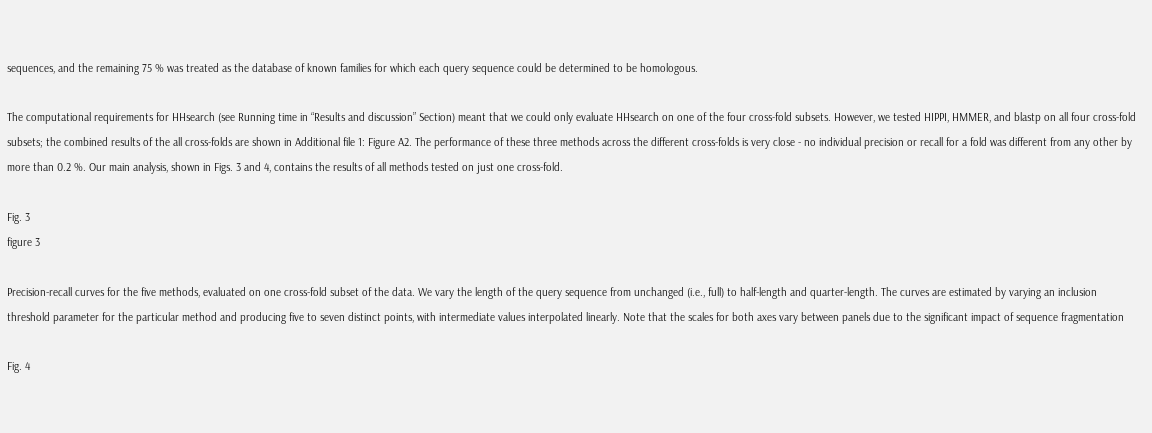sequences, and the remaining 75 % was treated as the database of known families for which each query sequence could be determined to be homologous.

The computational requirements for HHsearch (see Running time in “Results and discussion” Section) meant that we could only evaluate HHsearch on one of the four cross-fold subsets. However, we tested HIPPI, HMMER, and blastp on all four cross-fold subsets; the combined results of the all cross-folds are shown in Additional file 1: Figure A2. The performance of these three methods across the different cross-folds is very close - no individual precision or recall for a fold was different from any other by more than 0.2 %. Our main analysis, shown in Figs. 3 and 4, contains the results of all methods tested on just one cross-fold.

Fig. 3
figure 3

Precision-recall curves for the five methods, evaluated on one cross-fold subset of the data. We vary the length of the query sequence from unchanged (i.e., full) to half-length and quarter-length. The curves are estimated by varying an inclusion threshold parameter for the particular method and producing five to seven distinct points, with intermediate values interpolated linearly. Note that the scales for both axes vary between panels due to the significant impact of sequence fragmentation

Fig. 4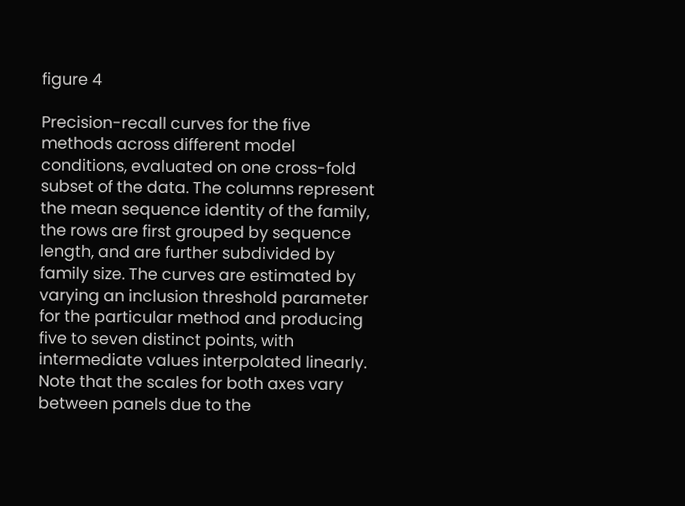figure 4

Precision-recall curves for the five methods across different model conditions, evaluated on one cross-fold subset of the data. The columns represent the mean sequence identity of the family, the rows are first grouped by sequence length, and are further subdivided by family size. The curves are estimated by varying an inclusion threshold parameter for the particular method and producing five to seven distinct points, with intermediate values interpolated linearly. Note that the scales for both axes vary between panels due to the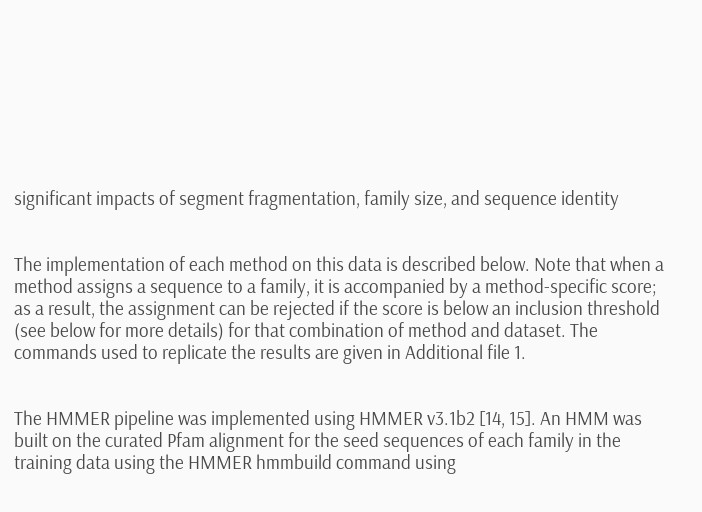significant impacts of segment fragmentation, family size, and sequence identity


The implementation of each method on this data is described below. Note that when a method assigns a sequence to a family, it is accompanied by a method-specific score; as a result, the assignment can be rejected if the score is below an inclusion threshold (see below for more details) for that combination of method and dataset. The commands used to replicate the results are given in Additional file 1.


The HMMER pipeline was implemented using HMMER v3.1b2 [14, 15]. An HMM was built on the curated Pfam alignment for the seed sequences of each family in the training data using the HMMER hmmbuild command using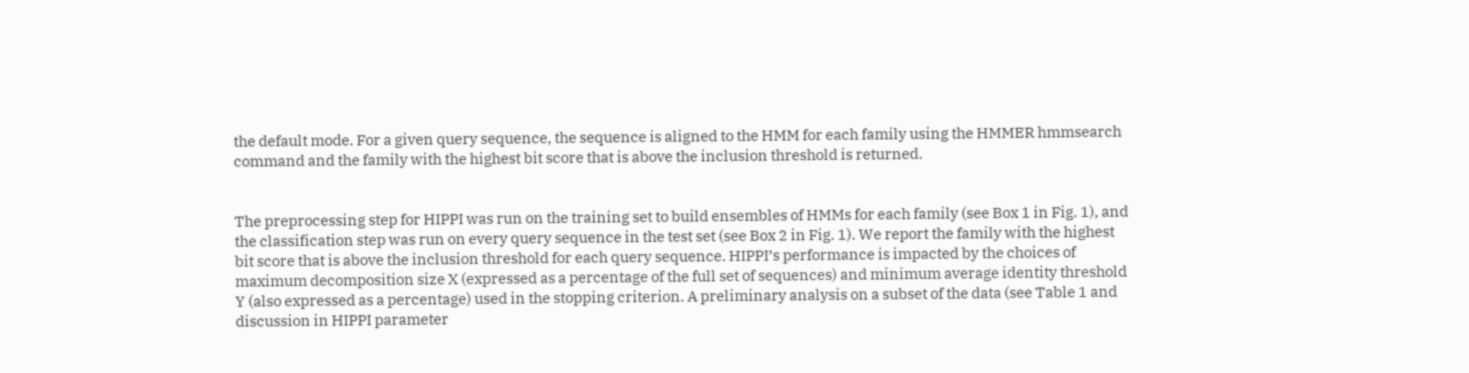the default mode. For a given query sequence, the sequence is aligned to the HMM for each family using the HMMER hmmsearch command and the family with the highest bit score that is above the inclusion threshold is returned.


The preprocessing step for HIPPI was run on the training set to build ensembles of HMMs for each family (see Box 1 in Fig. 1), and the classification step was run on every query sequence in the test set (see Box 2 in Fig. 1). We report the family with the highest bit score that is above the inclusion threshold for each query sequence. HIPPI’s performance is impacted by the choices of maximum decomposition size X (expressed as a percentage of the full set of sequences) and minimum average identity threshold Y (also expressed as a percentage) used in the stopping criterion. A preliminary analysis on a subset of the data (see Table 1 and discussion in HIPPI parameter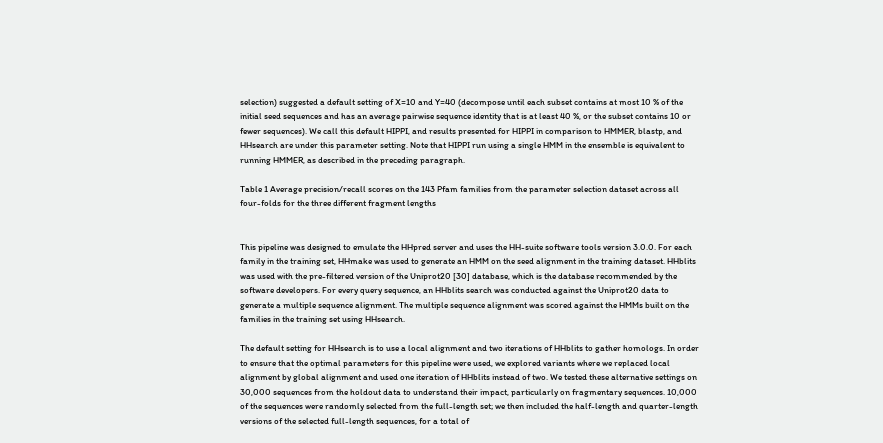selection) suggested a default setting of X=10 and Y=40 (decompose until each subset contains at most 10 % of the initial seed sequences and has an average pairwise sequence identity that is at least 40 %, or the subset contains 10 or fewer sequences). We call this default HIPPI, and results presented for HIPPI in comparison to HMMER, blastp, and HHsearch are under this parameter setting. Note that HIPPI run using a single HMM in the ensemble is equivalent to running HMMER, as described in the preceding paragraph.

Table 1 Average precision/recall scores on the 143 Pfam families from the parameter selection dataset across all four-folds for the three different fragment lengths


This pipeline was designed to emulate the HHpred server and uses the HH-suite software tools version 3.0.0. For each family in the training set, HHmake was used to generate an HMM on the seed alignment in the training dataset. HHblits was used with the pre-filtered version of the Uniprot20 [30] database, which is the database recommended by the software developers. For every query sequence, an HHblits search was conducted against the Uniprot20 data to generate a multiple sequence alignment. The multiple sequence alignment was scored against the HMMs built on the families in the training set using HHsearch.

The default setting for HHsearch is to use a local alignment and two iterations of HHblits to gather homologs. In order to ensure that the optimal parameters for this pipeline were used, we explored variants where we replaced local alignment by global alignment and used one iteration of HHblits instead of two. We tested these alternative settings on 30,000 sequences from the holdout data to understand their impact, particularly on fragmentary sequences. 10,000 of the sequences were randomly selected from the full-length set; we then included the half-length and quarter-length versions of the selected full-length sequences, for a total of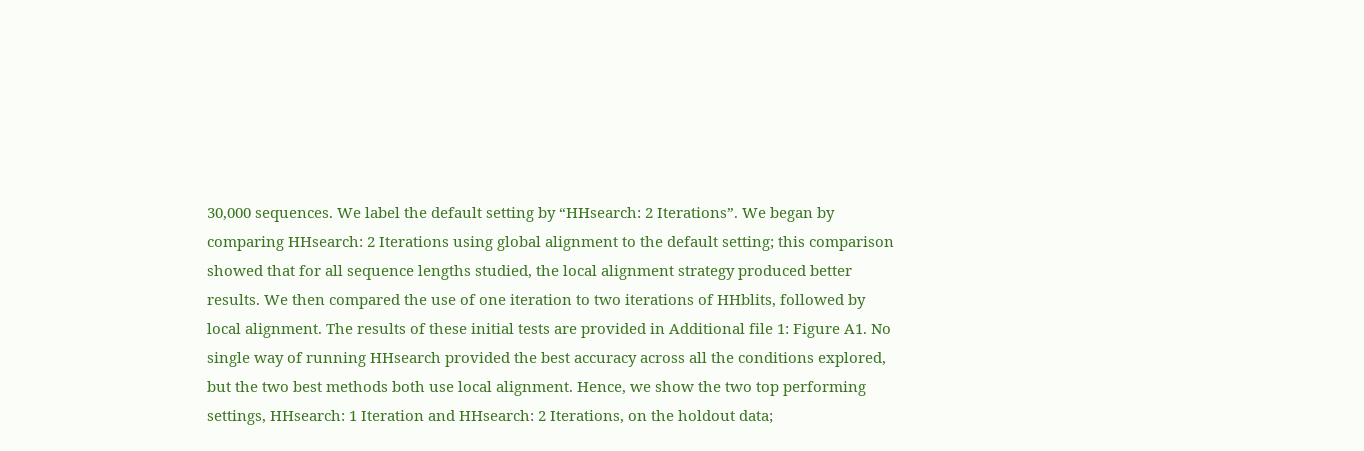30,000 sequences. We label the default setting by “HHsearch: 2 Iterations”. We began by comparing HHsearch: 2 Iterations using global alignment to the default setting; this comparison showed that for all sequence lengths studied, the local alignment strategy produced better results. We then compared the use of one iteration to two iterations of HHblits, followed by local alignment. The results of these initial tests are provided in Additional file 1: Figure A1. No single way of running HHsearch provided the best accuracy across all the conditions explored, but the two best methods both use local alignment. Hence, we show the two top performing settings, HHsearch: 1 Iteration and HHsearch: 2 Iterations, on the holdout data;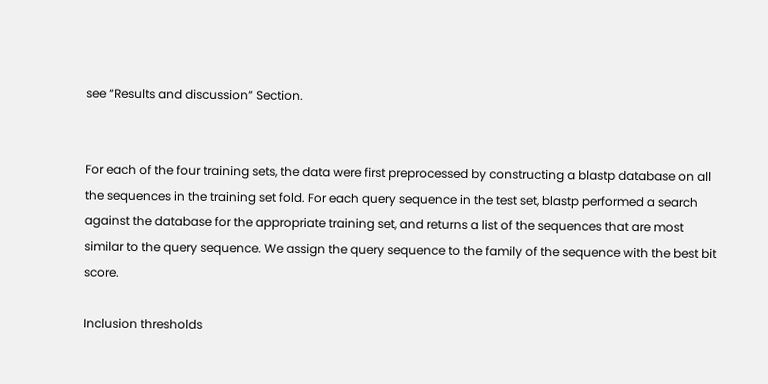see “Results and discussion” Section.


For each of the four training sets, the data were first preprocessed by constructing a blastp database on all the sequences in the training set fold. For each query sequence in the test set, blastp performed a search against the database for the appropriate training set, and returns a list of the sequences that are most similar to the query sequence. We assign the query sequence to the family of the sequence with the best bit score.

Inclusion thresholds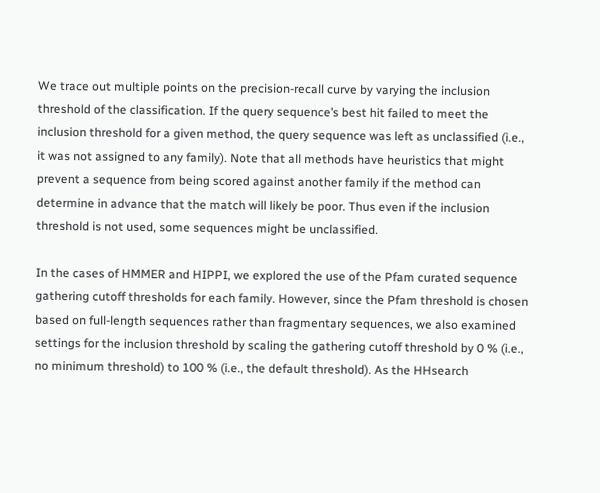We trace out multiple points on the precision-recall curve by varying the inclusion threshold of the classification. If the query sequence’s best hit failed to meet the inclusion threshold for a given method, the query sequence was left as unclassified (i.e., it was not assigned to any family). Note that all methods have heuristics that might prevent a sequence from being scored against another family if the method can determine in advance that the match will likely be poor. Thus even if the inclusion threshold is not used, some sequences might be unclassified.

In the cases of HMMER and HIPPI, we explored the use of the Pfam curated sequence gathering cutoff thresholds for each family. However, since the Pfam threshold is chosen based on full-length sequences rather than fragmentary sequences, we also examined settings for the inclusion threshold by scaling the gathering cutoff threshold by 0 % (i.e., no minimum threshold) to 100 % (i.e., the default threshold). As the HHsearch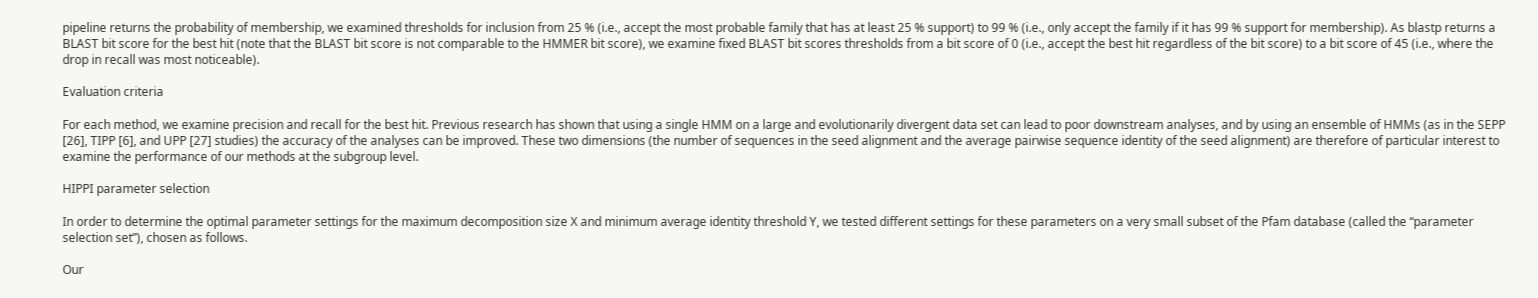pipeline returns the probability of membership, we examined thresholds for inclusion from 25 % (i.e., accept the most probable family that has at least 25 % support) to 99 % (i.e., only accept the family if it has 99 % support for membership). As blastp returns a BLAST bit score for the best hit (note that the BLAST bit score is not comparable to the HMMER bit score), we examine fixed BLAST bit scores thresholds from a bit score of 0 (i.e., accept the best hit regardless of the bit score) to a bit score of 45 (i.e., where the drop in recall was most noticeable).

Evaluation criteria

For each method, we examine precision and recall for the best hit. Previous research has shown that using a single HMM on a large and evolutionarily divergent data set can lead to poor downstream analyses, and by using an ensemble of HMMs (as in the SEPP [26], TIPP [6], and UPP [27] studies) the accuracy of the analyses can be improved. These two dimensions (the number of sequences in the seed alignment and the average pairwise sequence identity of the seed alignment) are therefore of particular interest to examine the performance of our methods at the subgroup level.

HIPPI parameter selection

In order to determine the optimal parameter settings for the maximum decomposition size X and minimum average identity threshold Y, we tested different settings for these parameters on a very small subset of the Pfam database (called the “parameter selection set”), chosen as follows.

Our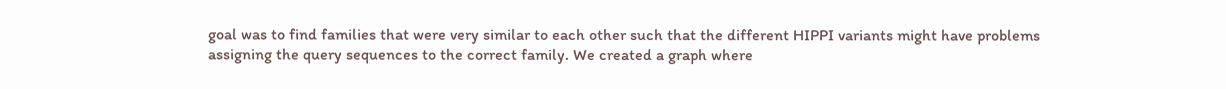goal was to find families that were very similar to each other such that the different HIPPI variants might have problems assigning the query sequences to the correct family. We created a graph where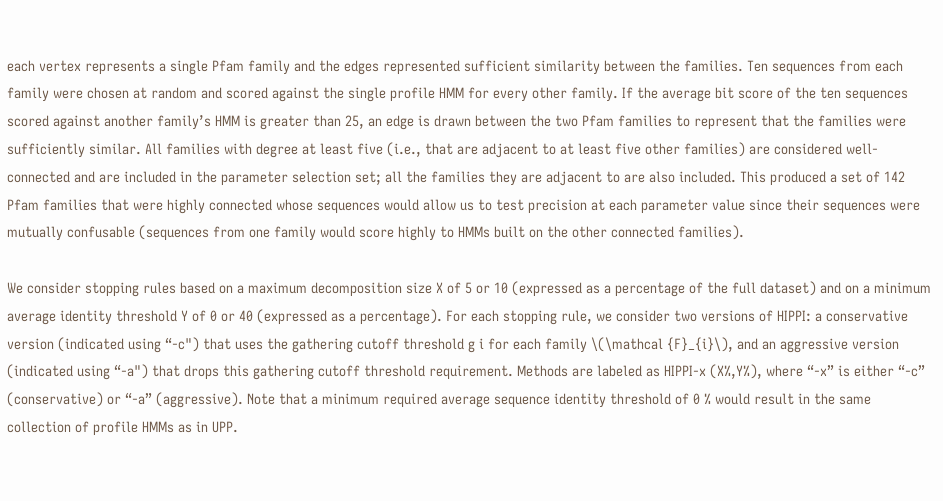each vertex represents a single Pfam family and the edges represented sufficient similarity between the families. Ten sequences from each family were chosen at random and scored against the single profile HMM for every other family. If the average bit score of the ten sequences scored against another family’s HMM is greater than 25, an edge is drawn between the two Pfam families to represent that the families were sufficiently similar. All families with degree at least five (i.e., that are adjacent to at least five other families) are considered well-connected and are included in the parameter selection set; all the families they are adjacent to are also included. This produced a set of 142 Pfam families that were highly connected whose sequences would allow us to test precision at each parameter value since their sequences were mutually confusable (sequences from one family would score highly to HMMs built on the other connected families).

We consider stopping rules based on a maximum decomposition size X of 5 or 10 (expressed as a percentage of the full dataset) and on a minimum average identity threshold Y of 0 or 40 (expressed as a percentage). For each stopping rule, we consider two versions of HIPPI: a conservative version (indicated using “-c") that uses the gathering cutoff threshold g i for each family \(\mathcal {F}_{i}\), and an aggressive version (indicated using “-a") that drops this gathering cutoff threshold requirement. Methods are labeled as HIPPI-x (X%,Y%), where “-x” is either “-c” (conservative) or “-a” (aggressive). Note that a minimum required average sequence identity threshold of 0 % would result in the same collection of profile HMMs as in UPP.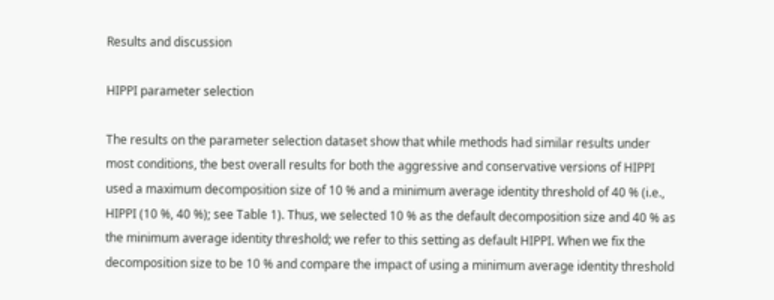Results and discussion

HIPPI parameter selection

The results on the parameter selection dataset show that while methods had similar results under most conditions, the best overall results for both the aggressive and conservative versions of HIPPI used a maximum decomposition size of 10 % and a minimum average identity threshold of 40 % (i.e., HIPPI (10 %, 40 %); see Table 1). Thus, we selected 10 % as the default decomposition size and 40 % as the minimum average identity threshold; we refer to this setting as default HIPPI. When we fix the decomposition size to be 10 % and compare the impact of using a minimum average identity threshold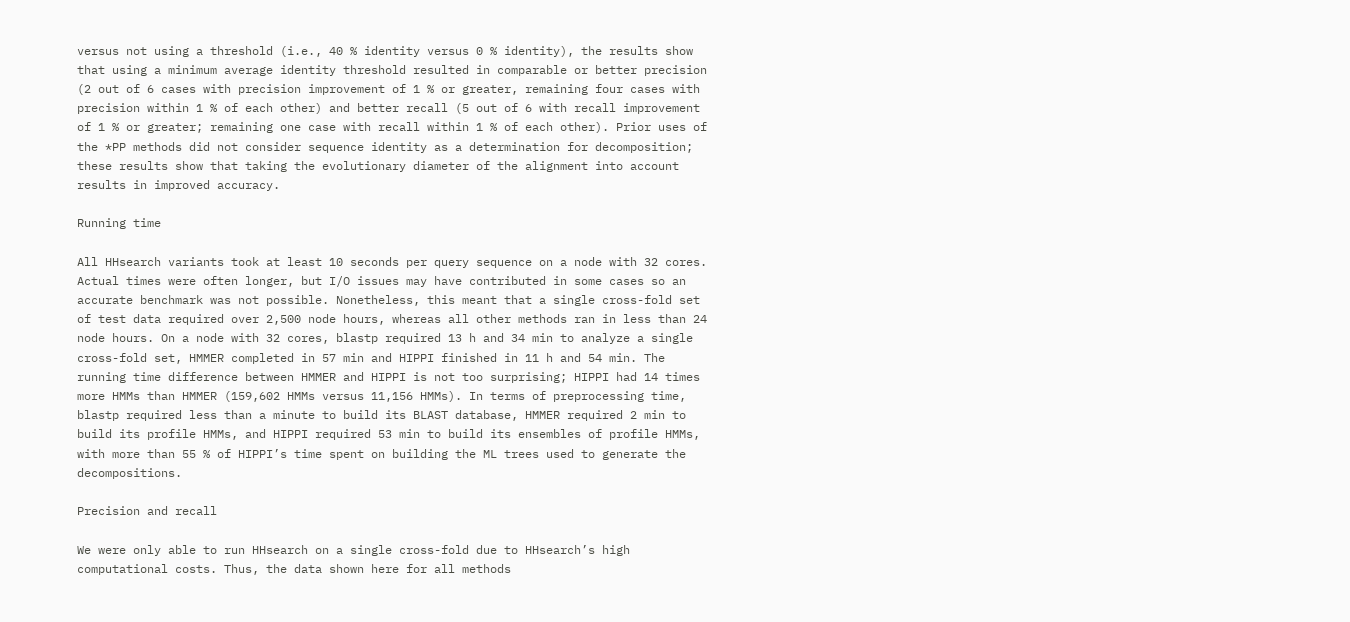versus not using a threshold (i.e., 40 % identity versus 0 % identity), the results show that using a minimum average identity threshold resulted in comparable or better precision (2 out of 6 cases with precision improvement of 1 % or greater, remaining four cases with precision within 1 % of each other) and better recall (5 out of 6 with recall improvement of 1 % or greater; remaining one case with recall within 1 % of each other). Prior uses of the *PP methods did not consider sequence identity as a determination for decomposition; these results show that taking the evolutionary diameter of the alignment into account results in improved accuracy.

Running time

All HHsearch variants took at least 10 seconds per query sequence on a node with 32 cores. Actual times were often longer, but I/O issues may have contributed in some cases so an accurate benchmark was not possible. Nonetheless, this meant that a single cross-fold set of test data required over 2,500 node hours, whereas all other methods ran in less than 24 node hours. On a node with 32 cores, blastp required 13 h and 34 min to analyze a single cross-fold set, HMMER completed in 57 min and HIPPI finished in 11 h and 54 min. The running time difference between HMMER and HIPPI is not too surprising; HIPPI had 14 times more HMMs than HMMER (159,602 HMMs versus 11,156 HMMs). In terms of preprocessing time, blastp required less than a minute to build its BLAST database, HMMER required 2 min to build its profile HMMs, and HIPPI required 53 min to build its ensembles of profile HMMs, with more than 55 % of HIPPI’s time spent on building the ML trees used to generate the decompositions.

Precision and recall

We were only able to run HHsearch on a single cross-fold due to HHsearch’s high computational costs. Thus, the data shown here for all methods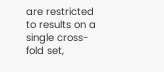are restricted to results on a single cross-fold set,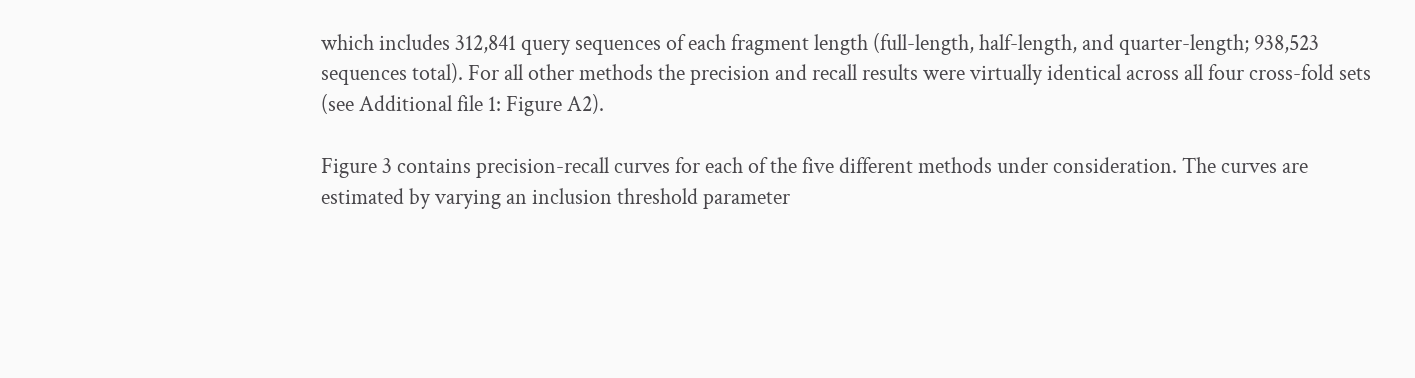which includes 312,841 query sequences of each fragment length (full-length, half-length, and quarter-length; 938,523 sequences total). For all other methods the precision and recall results were virtually identical across all four cross-fold sets (see Additional file 1: Figure A2).

Figure 3 contains precision-recall curves for each of the five different methods under consideration. The curves are estimated by varying an inclusion threshold parameter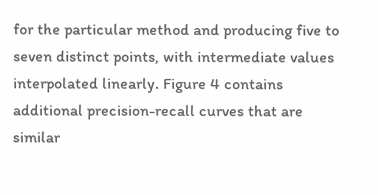for the particular method and producing five to seven distinct points, with intermediate values interpolated linearly. Figure 4 contains additional precision-recall curves that are similar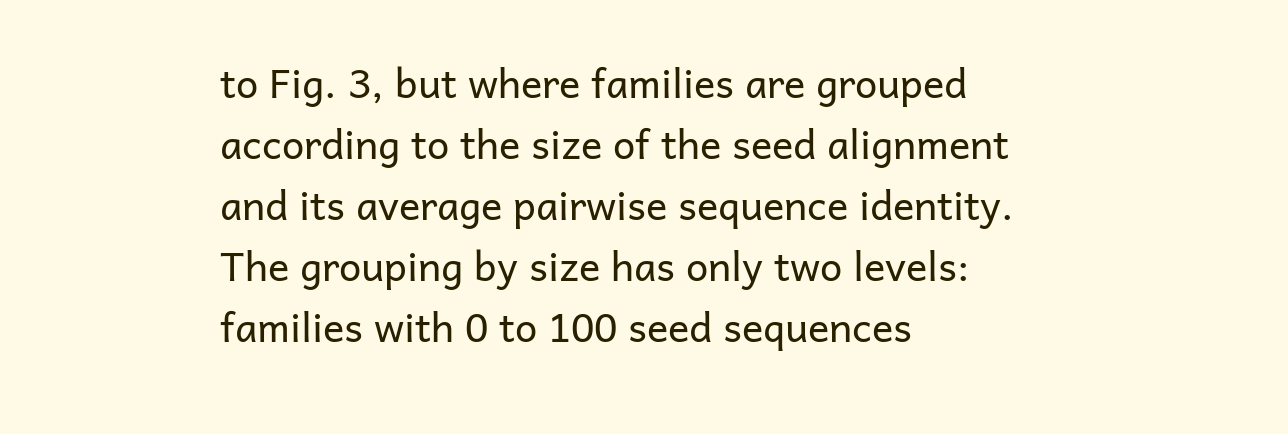to Fig. 3, but where families are grouped according to the size of the seed alignment and its average pairwise sequence identity. The grouping by size has only two levels: families with 0 to 100 seed sequences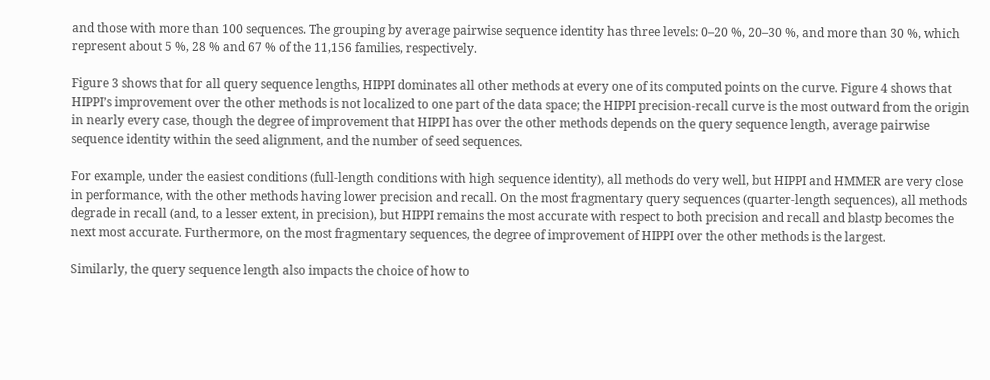and those with more than 100 sequences. The grouping by average pairwise sequence identity has three levels: 0–20 %, 20–30 %, and more than 30 %, which represent about 5 %, 28 % and 67 % of the 11,156 families, respectively.

Figure 3 shows that for all query sequence lengths, HIPPI dominates all other methods at every one of its computed points on the curve. Figure 4 shows that HIPPI’s improvement over the other methods is not localized to one part of the data space; the HIPPI precision-recall curve is the most outward from the origin in nearly every case, though the degree of improvement that HIPPI has over the other methods depends on the query sequence length, average pairwise sequence identity within the seed alignment, and the number of seed sequences.

For example, under the easiest conditions (full-length conditions with high sequence identity), all methods do very well, but HIPPI and HMMER are very close in performance, with the other methods having lower precision and recall. On the most fragmentary query sequences (quarter-length sequences), all methods degrade in recall (and, to a lesser extent, in precision), but HIPPI remains the most accurate with respect to both precision and recall and blastp becomes the next most accurate. Furthermore, on the most fragmentary sequences, the degree of improvement of HIPPI over the other methods is the largest.

Similarly, the query sequence length also impacts the choice of how to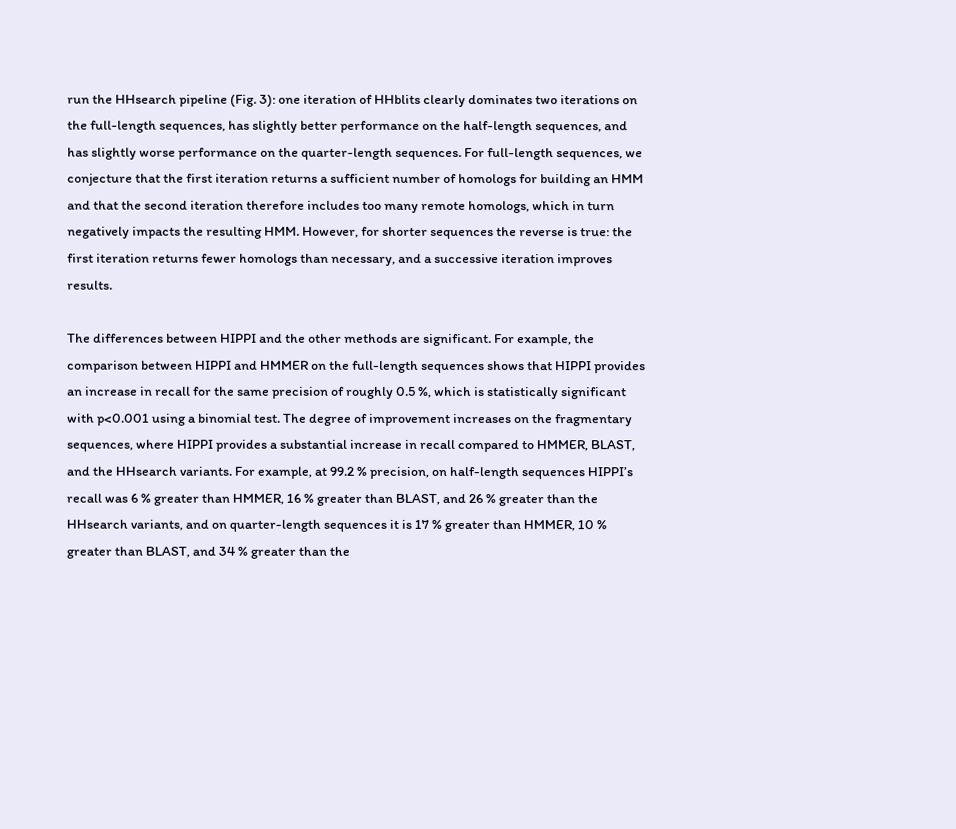run the HHsearch pipeline (Fig. 3): one iteration of HHblits clearly dominates two iterations on the full-length sequences, has slightly better performance on the half-length sequences, and has slightly worse performance on the quarter-length sequences. For full-length sequences, we conjecture that the first iteration returns a sufficient number of homologs for building an HMM and that the second iteration therefore includes too many remote homologs, which in turn negatively impacts the resulting HMM. However, for shorter sequences the reverse is true: the first iteration returns fewer homologs than necessary, and a successive iteration improves results.

The differences between HIPPI and the other methods are significant. For example, the comparison between HIPPI and HMMER on the full-length sequences shows that HIPPI provides an increase in recall for the same precision of roughly 0.5 %, which is statistically significant with p<0.001 using a binomial test. The degree of improvement increases on the fragmentary sequences, where HIPPI provides a substantial increase in recall compared to HMMER, BLAST, and the HHsearch variants. For example, at 99.2 % precision, on half-length sequences HIPPI’s recall was 6 % greater than HMMER, 16 % greater than BLAST, and 26 % greater than the HHsearch variants, and on quarter-length sequences it is 17 % greater than HMMER, 10 % greater than BLAST, and 34 % greater than the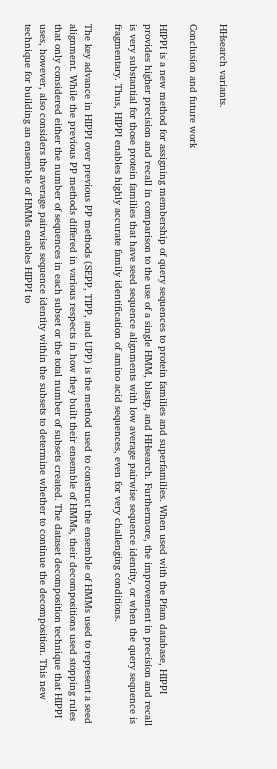HHsearch variants.

Conclusion and future work

HIPPI is a new method for assigning membership of query sequences to protein families and superfamilies. When used with the Pfam database, HIPPI provides higher precision and recall in comparison to the use of a single HMM, blastp, and HHsearch. Furthermore, the improvement in precision and recall is very substantial for those protein families that have seed sequence alignments with low average pairwise sequence identity, or when the query sequence is fragmentary. Thus, HIPPI enables highly accurate family identification of amino acid sequences, even for very challenging conditions.

The key advance in HIPPI over previous PP methods (SEPP, TIPP, and UPP) is the method used to construct the ensemble of HMMs used to represent a seed alignment. While the previous PP methods differed in various respects in how they built their ensemble of HMMs, their decompositions used stopping rules that only considered either the number of sequences in each subset or the total number of subsets created. The dataset decomposition technique that HIPPI uses, however, also considers the average pairwise sequence identity within the subsets to determine whether to continue the decomposition. This new technique for building an ensemble of HMMs enables HIPPI to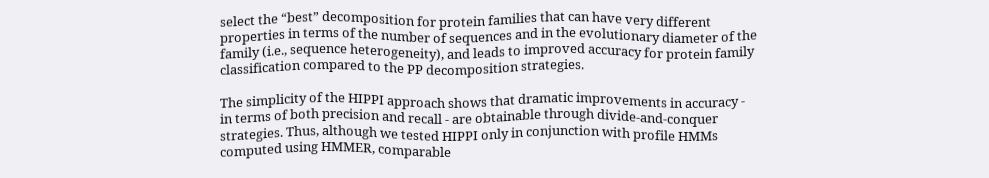select the “best” decomposition for protein families that can have very different properties in terms of the number of sequences and in the evolutionary diameter of the family (i.e., sequence heterogeneity), and leads to improved accuracy for protein family classification compared to the PP decomposition strategies.

The simplicity of the HIPPI approach shows that dramatic improvements in accuracy - in terms of both precision and recall - are obtainable through divide-and-conquer strategies. Thus, although we tested HIPPI only in conjunction with profile HMMs computed using HMMER, comparable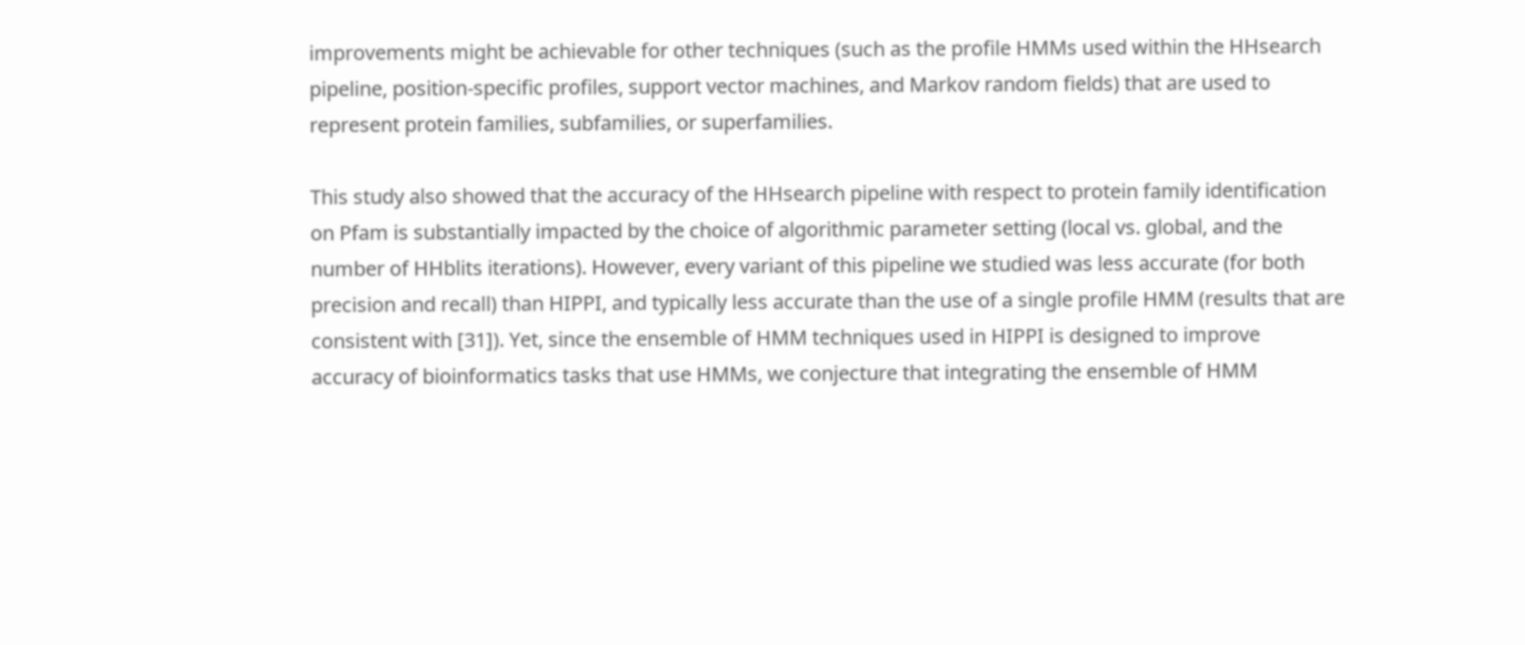improvements might be achievable for other techniques (such as the profile HMMs used within the HHsearch pipeline, position-specific profiles, support vector machines, and Markov random fields) that are used to represent protein families, subfamilies, or superfamilies.

This study also showed that the accuracy of the HHsearch pipeline with respect to protein family identification on Pfam is substantially impacted by the choice of algorithmic parameter setting (local vs. global, and the number of HHblits iterations). However, every variant of this pipeline we studied was less accurate (for both precision and recall) than HIPPI, and typically less accurate than the use of a single profile HMM (results that are consistent with [31]). Yet, since the ensemble of HMM techniques used in HIPPI is designed to improve accuracy of bioinformatics tasks that use HMMs, we conjecture that integrating the ensemble of HMM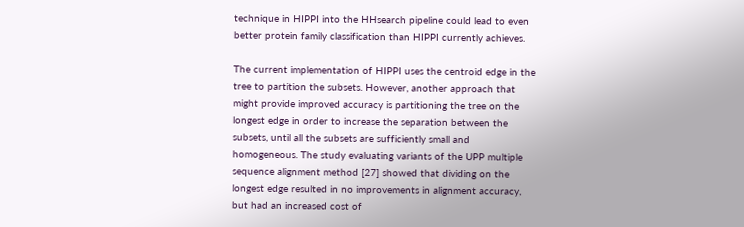technique in HIPPI into the HHsearch pipeline could lead to even better protein family classification than HIPPI currently achieves.

The current implementation of HIPPI uses the centroid edge in the tree to partition the subsets. However, another approach that might provide improved accuracy is partitioning the tree on the longest edge in order to increase the separation between the subsets, until all the subsets are sufficiently small and homogeneous. The study evaluating variants of the UPP multiple sequence alignment method [27] showed that dividing on the longest edge resulted in no improvements in alignment accuracy, but had an increased cost of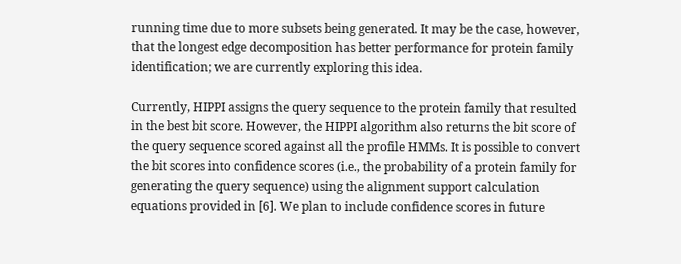running time due to more subsets being generated. It may be the case, however, that the longest edge decomposition has better performance for protein family identification; we are currently exploring this idea.

Currently, HIPPI assigns the query sequence to the protein family that resulted in the best bit score. However, the HIPPI algorithm also returns the bit score of the query sequence scored against all the profile HMMs. It is possible to convert the bit scores into confidence scores (i.e., the probability of a protein family for generating the query sequence) using the alignment support calculation equations provided in [6]. We plan to include confidence scores in future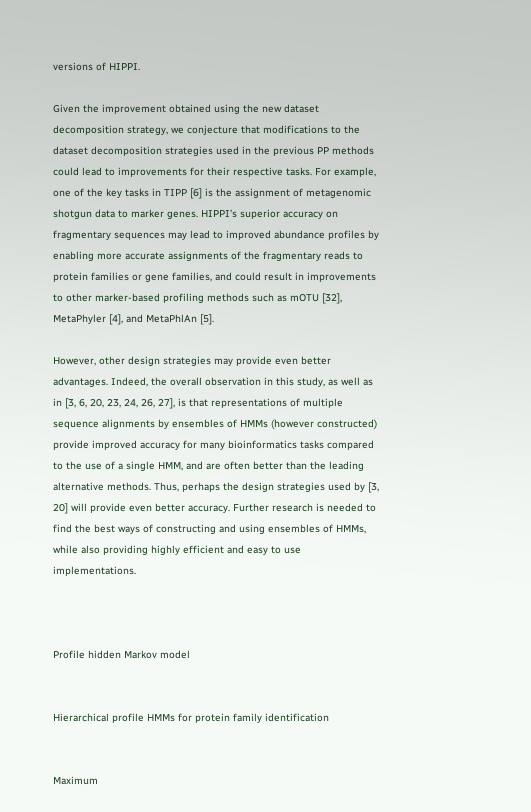versions of HIPPI.

Given the improvement obtained using the new dataset decomposition strategy, we conjecture that modifications to the dataset decomposition strategies used in the previous PP methods could lead to improvements for their respective tasks. For example, one of the key tasks in TIPP [6] is the assignment of metagenomic shotgun data to marker genes. HIPPI’s superior accuracy on fragmentary sequences may lead to improved abundance profiles by enabling more accurate assignments of the fragmentary reads to protein families or gene families, and could result in improvements to other marker-based profiling methods such as mOTU [32], MetaPhyler [4], and MetaPhlAn [5].

However, other design strategies may provide even better advantages. Indeed, the overall observation in this study, as well as in [3, 6, 20, 23, 24, 26, 27], is that representations of multiple sequence alignments by ensembles of HMMs (however constructed) provide improved accuracy for many bioinformatics tasks compared to the use of a single HMM, and are often better than the leading alternative methods. Thus, perhaps the design strategies used by [3, 20] will provide even better accuracy. Further research is needed to find the best ways of constructing and using ensembles of HMMs, while also providing highly efficient and easy to use implementations.



Profile hidden Markov model


Hierarchical profile HMMs for protein family identification


Maximum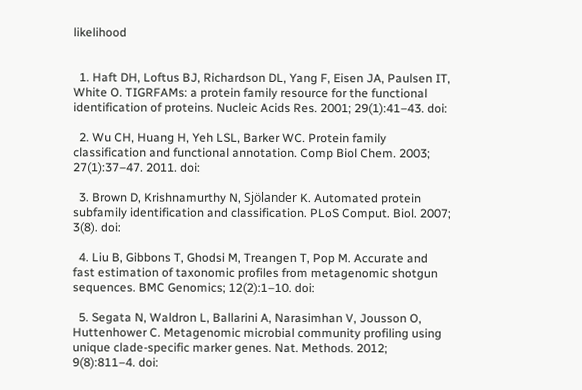likelihood


  1. Haft DH, Loftus BJ, Richardson DL, Yang F, Eisen JA, Paulsen IT, White O. TIGRFAMs: a protein family resource for the functional identification of proteins. Nucleic Acids Res. 2001; 29(1):41–43. doi:

  2. Wu CH, Huang H, Yeh LSL, Barker WC. Protein family classification and functional annotation. Comp Biol Chem. 2003; 27(1):37–47. 2011. doi:

  3. Brown D, Krishnamurthy N, Sjölander K. Automated protein subfamily identification and classification. PLoS Comput. Biol. 2007; 3(8). doi:

  4. Liu B, Gibbons T, Ghodsi M, Treangen T, Pop M. Accurate and fast estimation of taxonomic profiles from metagenomic shotgun sequences. BMC Genomics; 12(2):1–10. doi:

  5. Segata N, Waldron L, Ballarini A, Narasimhan V, Jousson O, Huttenhower C. Metagenomic microbial community profiling using unique clade-specific marker genes. Nat. Methods. 2012; 9(8):811–4. doi: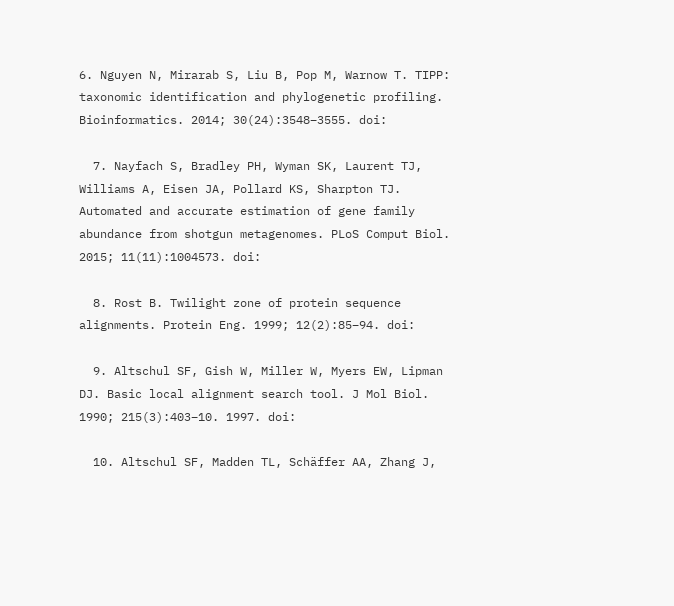6. Nguyen N, Mirarab S, Liu B, Pop M, Warnow T. TIPP: taxonomic identification and phylogenetic profiling. Bioinformatics. 2014; 30(24):3548–3555. doi:

  7. Nayfach S, Bradley PH, Wyman SK, Laurent TJ, Williams A, Eisen JA, Pollard KS, Sharpton TJ. Automated and accurate estimation of gene family abundance from shotgun metagenomes. PLoS Comput Biol. 2015; 11(11):1004573. doi:

  8. Rost B. Twilight zone of protein sequence alignments. Protein Eng. 1999; 12(2):85–94. doi:

  9. Altschul SF, Gish W, Miller W, Myers EW, Lipman DJ. Basic local alignment search tool. J Mol Biol. 1990; 215(3):403–10. 1997. doi:

  10. Altschul SF, Madden TL, Schäffer AA, Zhang J,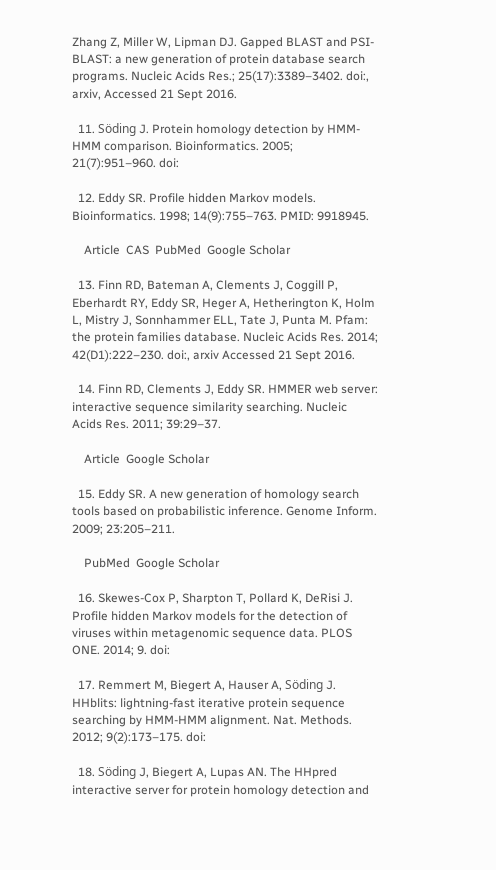Zhang Z, Miller W, Lipman DJ. Gapped BLAST and PSI-BLAST: a new generation of protein database search programs. Nucleic Acids Res.; 25(17):3389–3402. doi:, arxiv, Accessed 21 Sept 2016.

  11. Söding J. Protein homology detection by HMM-HMM comparison. Bioinformatics. 2005; 21(7):951–960. doi:

  12. Eddy SR. Profile hidden Markov models. Bioinformatics. 1998; 14(9):755–763. PMID: 9918945.

    Article  CAS  PubMed  Google Scholar

  13. Finn RD, Bateman A, Clements J, Coggill P, Eberhardt RY, Eddy SR, Heger A, Hetherington K, Holm L, Mistry J, Sonnhammer ELL, Tate J, Punta M. Pfam: the protein families database. Nucleic Acids Res. 2014; 42(D1):222–230. doi:, arxiv Accessed 21 Sept 2016.

  14. Finn RD, Clements J, Eddy SR. HMMER web server: interactive sequence similarity searching. Nucleic Acids Res. 2011; 39:29–37.

    Article  Google Scholar

  15. Eddy SR. A new generation of homology search tools based on probabilistic inference. Genome Inform. 2009; 23:205–211.

    PubMed  Google Scholar

  16. Skewes-Cox P, Sharpton T, Pollard K, DeRisi J. Profile hidden Markov models for the detection of viruses within metagenomic sequence data. PLOS ONE. 2014; 9. doi:

  17. Remmert M, Biegert A, Hauser A, Söding J. HHblits: lightning-fast iterative protein sequence searching by HMM-HMM alignment. Nat. Methods. 2012; 9(2):173–175. doi:

  18. Söding J, Biegert A, Lupas AN. The HHpred interactive server for protein homology detection and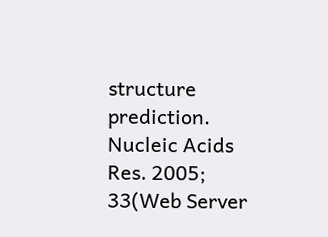structure prediction. Nucleic Acids Res. 2005; 33(Web Server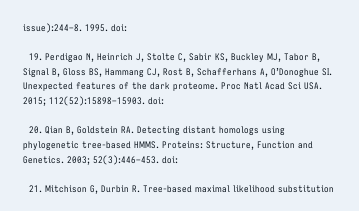issue):244–8. 1995. doi:

  19. Perdigao N, Heinrich J, Stolte C, Sabir KS, Buckley MJ, Tabor B, Signal B, Gloss BS, Hammang CJ, Rost B, Schafferhans A, O’Donoghue SI. Unexpected features of the dark proteome. Proc Natl Acad Sci USA. 2015; 112(52):15898–15903. doi:

  20. Qian B, Goldstein RA. Detecting distant homologs using phylogenetic tree-based HMMS. Proteins: Structure, Function and Genetics. 2003; 52(3):446–453. doi:

  21. Mitchison G, Durbin R. Tree-based maximal likelihood substitution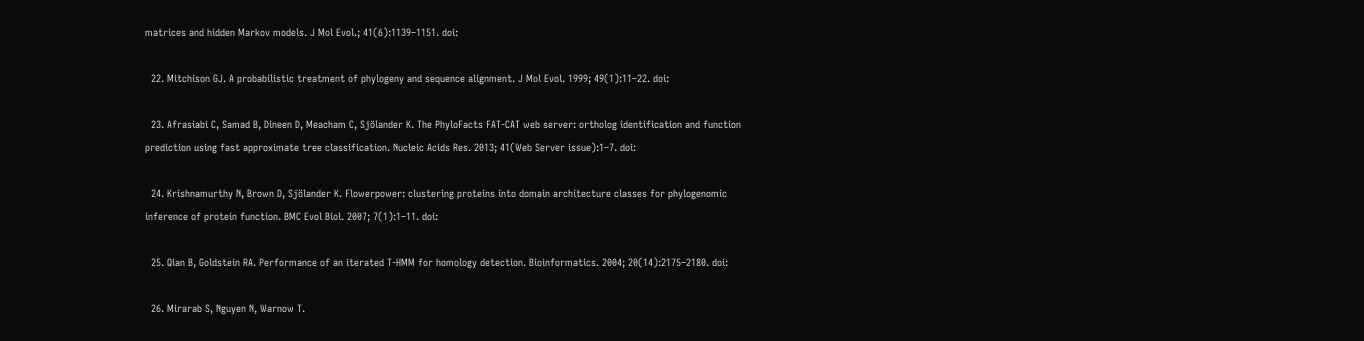matrices and hidden Markov models. J Mol Evol.; 41(6):1139–1151. doi:

  22. Mitchison GJ. A probabilistic treatment of phylogeny and sequence alignment. J Mol Evol. 1999; 49(1):11–22. doi:

  23. Afrasiabi C, Samad B, Dineen D, Meacham C, Sjölander K. The PhyloFacts FAT-CAT web server: ortholog identification and function prediction using fast approximate tree classification. Nucleic Acids Res. 2013; 41(Web Server issue):1–7. doi:

  24. Krishnamurthy N, Brown D, Sjölander K. Flowerpower: clustering proteins into domain architecture classes for phylogenomic inference of protein function. BMC Evol Biol. 2007; 7(1):1–11. doi:

  25. Qian B, Goldstein RA. Performance of an iterated T-HMM for homology detection. Bioinformatics. 2004; 20(14):2175–2180. doi:

  26. Mirarab S, Nguyen N, Warnow T.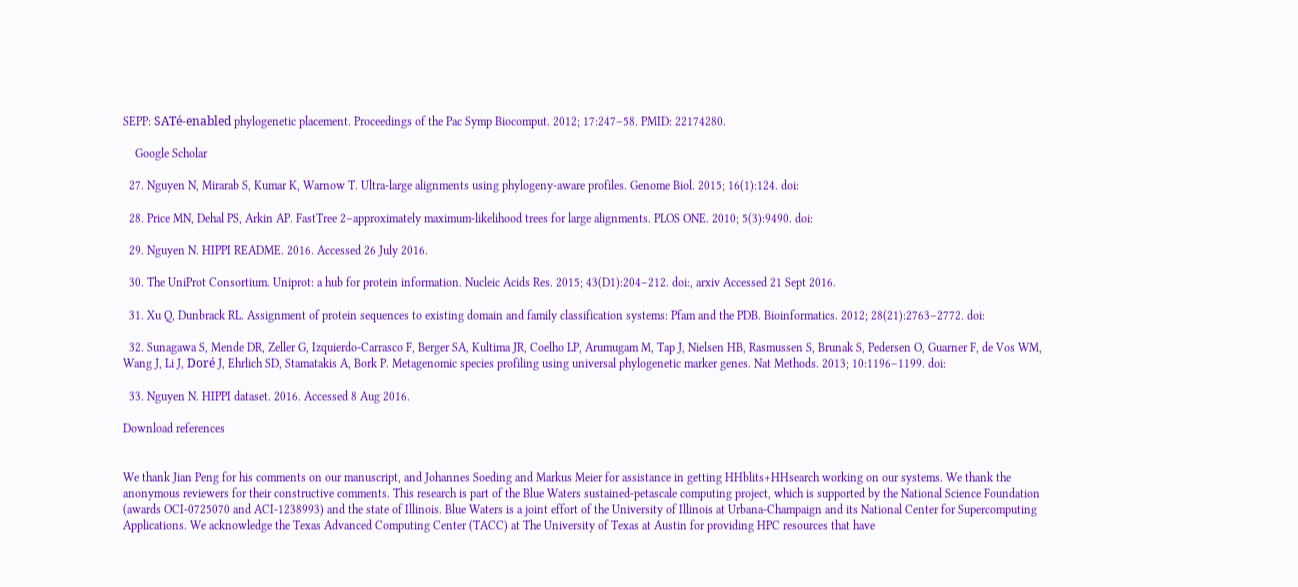SEPP: SATé-enabled phylogenetic placement. Proceedings of the Pac Symp Biocomput. 2012; 17:247–58. PMID: 22174280.

    Google Scholar

  27. Nguyen N, Mirarab S, Kumar K, Warnow T. Ultra-large alignments using phylogeny-aware profiles. Genome Biol. 2015; 16(1):124. doi:

  28. Price MN, Dehal PS, Arkin AP. FastTree 2–approximately maximum-likelihood trees for large alignments. PLOS ONE. 2010; 5(3):9490. doi:

  29. Nguyen N. HIPPI README. 2016. Accessed 26 July 2016.

  30. The UniProt Consortium. Uniprot: a hub for protein information. Nucleic Acids Res. 2015; 43(D1):204–212. doi:, arxiv Accessed 21 Sept 2016.

  31. Xu Q, Dunbrack RL. Assignment of protein sequences to existing domain and family classification systems: Pfam and the PDB. Bioinformatics. 2012; 28(21):2763–2772. doi:

  32. Sunagawa S, Mende DR, Zeller G, Izquierdo-Carrasco F, Berger SA, Kultima JR, Coelho LP, Arumugam M, Tap J, Nielsen HB, Rasmussen S, Brunak S, Pedersen O, Guarner F, de Vos WM, Wang J, Li J, Doré J, Ehrlich SD, Stamatakis A, Bork P. Metagenomic species profiling using universal phylogenetic marker genes. Nat Methods. 2013; 10:1196–1199. doi:

  33. Nguyen N. HIPPI dataset. 2016. Accessed 8 Aug 2016.

Download references


We thank Jian Peng for his comments on our manuscript, and Johannes Soeding and Markus Meier for assistance in getting HHblits+HHsearch working on our systems. We thank the anonymous reviewers for their constructive comments. This research is part of the Blue Waters sustained-petascale computing project, which is supported by the National Science Foundation (awards OCI-0725070 and ACI-1238993) and the state of Illinois. Blue Waters is a joint effort of the University of Illinois at Urbana-Champaign and its National Center for Supercomputing Applications. We acknowledge the Texas Advanced Computing Center (TACC) at The University of Texas at Austin for providing HPC resources that have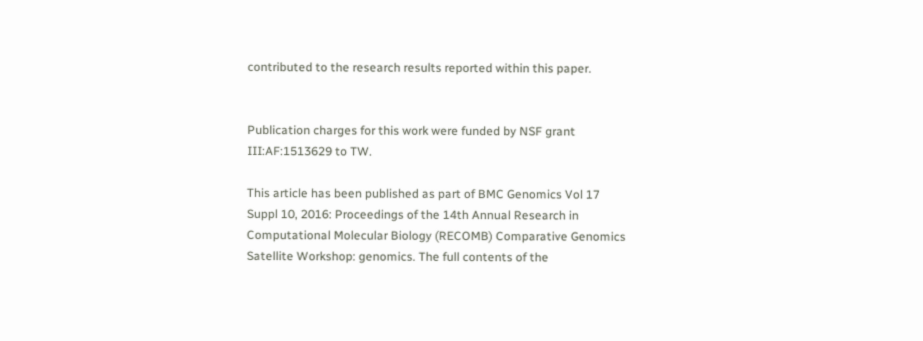contributed to the research results reported within this paper.


Publication charges for this work were funded by NSF grant III:AF:1513629 to TW.

This article has been published as part of BMC Genomics Vol 17 Suppl 10, 2016: Proceedings of the 14th Annual Research in Computational Molecular Biology (RECOMB) Comparative Genomics Satellite Workshop: genomics. The full contents of the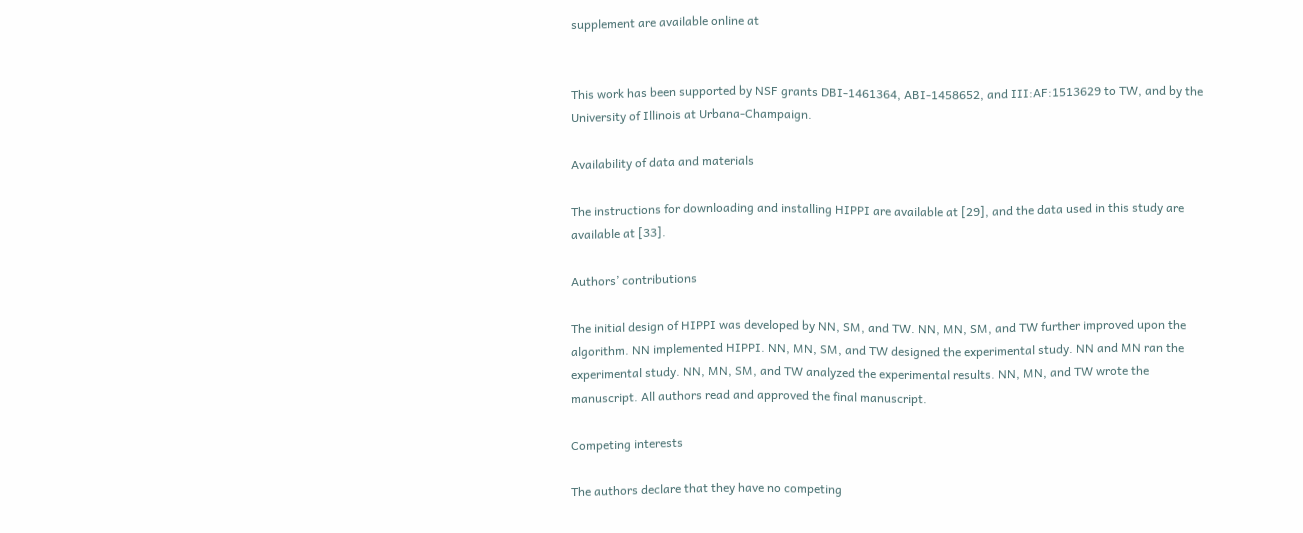supplement are available online at


This work has been supported by NSF grants DBI-1461364, ABI-1458652, and III:AF:1513629 to TW, and by the University of Illinois at Urbana-Champaign.

Availability of data and materials

The instructions for downloading and installing HIPPI are available at [29], and the data used in this study are available at [33].

Authors’ contributions

The initial design of HIPPI was developed by NN, SM, and TW. NN, MN, SM, and TW further improved upon the algorithm. NN implemented HIPPI. NN, MN, SM, and TW designed the experimental study. NN and MN ran the experimental study. NN, MN, SM, and TW analyzed the experimental results. NN, MN, and TW wrote the manuscript. All authors read and approved the final manuscript.

Competing interests

The authors declare that they have no competing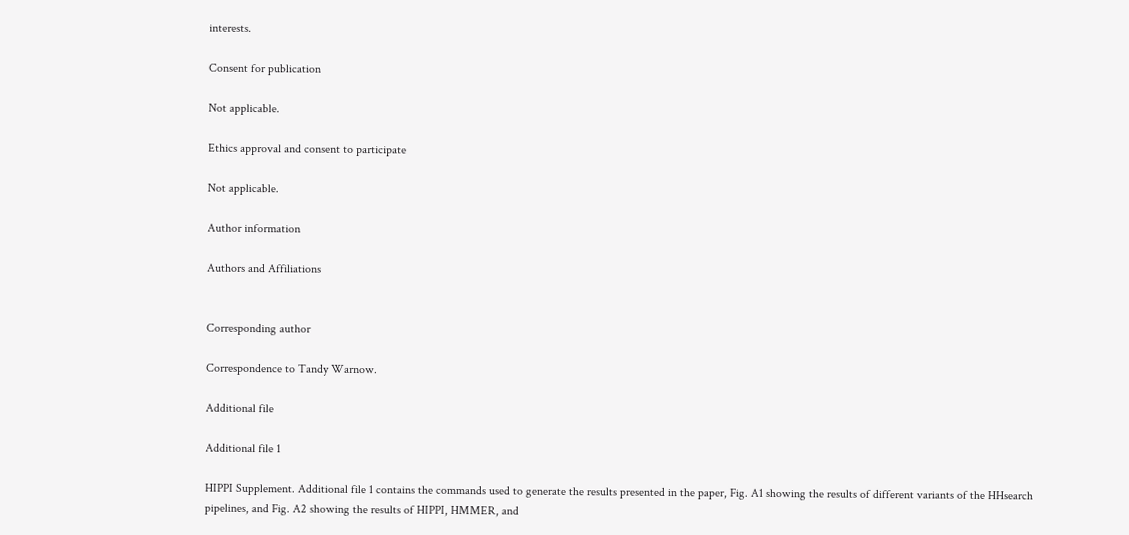interests.

Consent for publication

Not applicable.

Ethics approval and consent to participate

Not applicable.

Author information

Authors and Affiliations


Corresponding author

Correspondence to Tandy Warnow.

Additional file

Additional file 1

HIPPI Supplement. Additional file 1 contains the commands used to generate the results presented in the paper, Fig. A1 showing the results of different variants of the HHsearch pipelines, and Fig. A2 showing the results of HIPPI, HMMER, and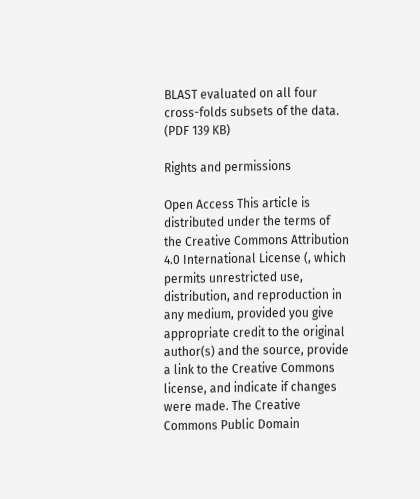BLAST evaluated on all four cross-folds subsets of the data. (PDF 139 KB)

Rights and permissions

Open Access This article is distributed under the terms of the Creative Commons Attribution 4.0 International License (, which permits unrestricted use, distribution, and reproduction in any medium, provided you give appropriate credit to the original author(s) and the source, provide a link to the Creative Commons license, and indicate if changes were made. The Creative Commons Public Domain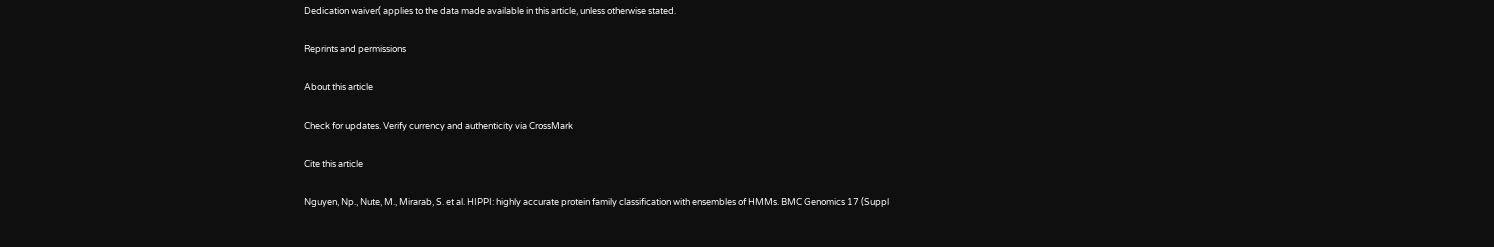Dedication waiver( applies to the data made available in this article, unless otherwise stated.

Reprints and permissions

About this article

Check for updates. Verify currency and authenticity via CrossMark

Cite this article

Nguyen, Np., Nute, M., Mirarab, S. et al. HIPPI: highly accurate protein family classification with ensembles of HMMs. BMC Genomics 17 (Suppl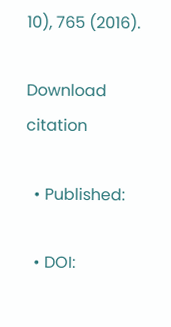10), 765 (2016).

Download citation

  • Published:

  • DOI: